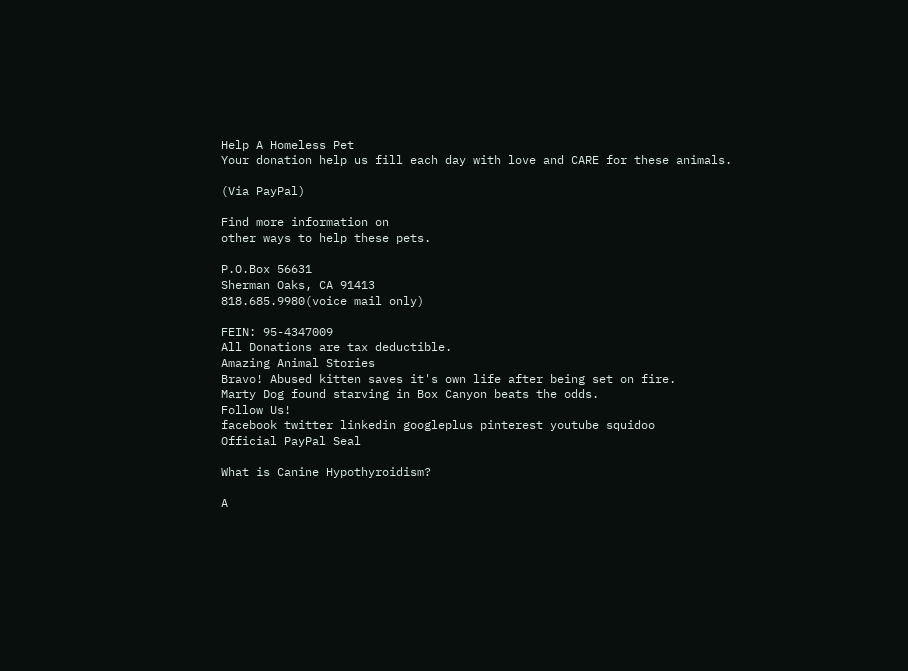Help A Homeless Pet
Your donation help us fill each day with love and CARE for these animals.

(Via PayPal)

Find more information on
other ways to help these pets.

P.O.Box 56631
Sherman Oaks, CA 91413
818.685.9980(voice mail only)

FEIN: 95-4347009
All Donations are tax deductible.
Amazing Animal Stories
Bravo! Abused kitten saves it's own life after being set on fire.
Marty Dog found starving in Box Canyon beats the odds.
Follow Us!
facebook twitter linkedin googleplus pinterest youtube squidoo
Official PayPal Seal

What is Canine Hypothyroidism?

A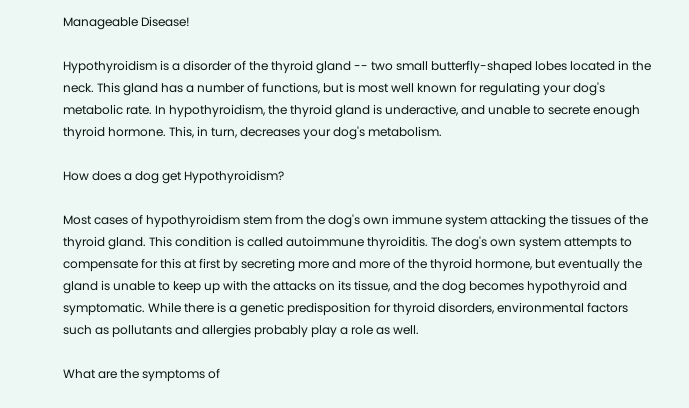Manageable Disease!

Hypothyroidism is a disorder of the thyroid gland -- two small butterfly-shaped lobes located in the neck. This gland has a number of functions, but is most well known for regulating your dog's metabolic rate. In hypothyroidism, the thyroid gland is underactive, and unable to secrete enough thyroid hormone. This, in turn, decreases your dog's metabolism.

How does a dog get Hypothyroidism?

Most cases of hypothyroidism stem from the dog's own immune system attacking the tissues of the thyroid gland. This condition is called autoimmune thyroiditis. The dog's own system attempts to compensate for this at first by secreting more and more of the thyroid hormone, but eventually the gland is unable to keep up with the attacks on its tissue, and the dog becomes hypothyroid and symptomatic. While there is a genetic predisposition for thyroid disorders, environmental factors such as pollutants and allergies probably play a role as well.

What are the symptoms of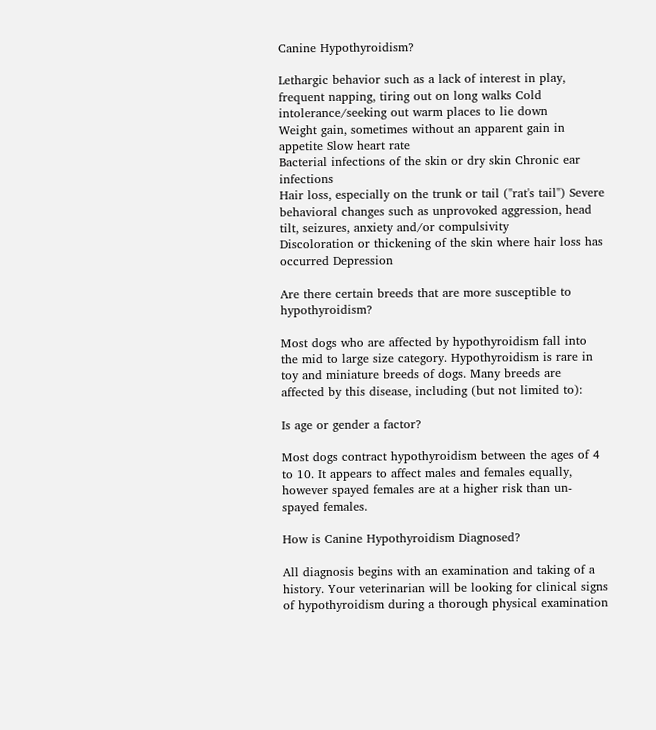Canine Hypothyroidism?

Lethargic behavior such as a lack of interest in play, frequent napping, tiring out on long walks Cold intolerance/seeking out warm places to lie down
Weight gain, sometimes without an apparent gain in appetite Slow heart rate
Bacterial infections of the skin or dry skin Chronic ear infections
Hair loss, especially on the trunk or tail ("rat's tail") Severe behavioral changes such as unprovoked aggression, head tilt, seizures, anxiety and/or compulsivity
Discoloration or thickening of the skin where hair loss has occurred Depression

Are there certain breeds that are more susceptible to hypothyroidism?

Most dogs who are affected by hypothyroidism fall into the mid to large size category. Hypothyroidism is rare in toy and miniature breeds of dogs. Many breeds are affected by this disease, including (but not limited to):

Is age or gender a factor?

Most dogs contract hypothyroidism between the ages of 4 to 10. It appears to affect males and females equally, however spayed females are at a higher risk than un-spayed females.

How is Canine Hypothyroidism Diagnosed?

All diagnosis begins with an examination and taking of a history. Your veterinarian will be looking for clinical signs of hypothyroidism during a thorough physical examination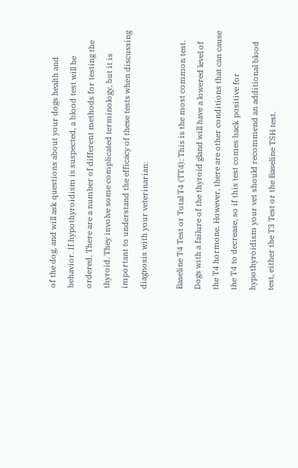of the dog, and will ask questions about your dogs health and behavior. If hypothyroidism is suspected, a blood test will be ordered. There are a number of different methods for testing the thyroid. They involve some complicated terminology, but it is important to understand the efficacy of these tests when discussing diagnosis with your veterinarian:

Baseline T4 Test or Total T4 (TT4): This is the most common test. Dogs with a failure of the thyroid gland will have a lowered level of the T4 hormone. However, there are other conditions that can cause the T4 to decrease, so if this test comes back positive for hypothyroidism your vet should recommend an additional blood test, either the T3 Test or the Baseline TSH test.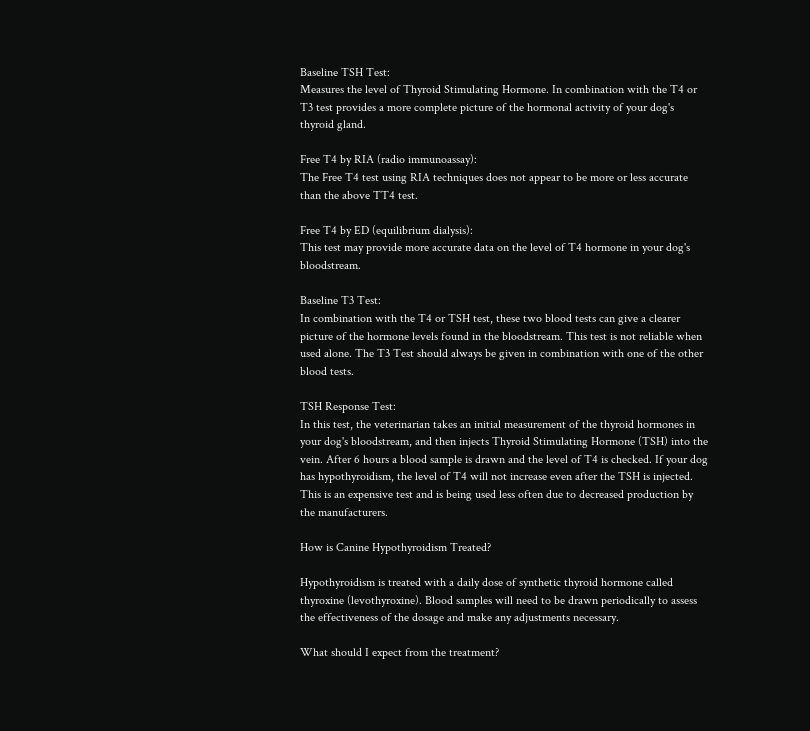Baseline TSH Test:
Measures the level of Thyroid Stimulating Hormone. In combination with the T4 or T3 test provides a more complete picture of the hormonal activity of your dog's thyroid gland.

Free T4 by RIA (radio immunoassay):
The Free T4 test using RIA techniques does not appear to be more or less accurate than the above TT4 test.

Free T4 by ED (equilibrium dialysis):
This test may provide more accurate data on the level of T4 hormone in your dog's bloodstream.

Baseline T3 Test:
In combination with the T4 or TSH test, these two blood tests can give a clearer picture of the hormone levels found in the bloodstream. This test is not reliable when used alone. The T3 Test should always be given in combination with one of the other blood tests.

TSH Response Test:
In this test, the veterinarian takes an initial measurement of the thyroid hormones in your dog's bloodstream, and then injects Thyroid Stimulating Hormone (TSH) into the vein. After 6 hours a blood sample is drawn and the level of T4 is checked. If your dog has hypothyroidism, the level of T4 will not increase even after the TSH is injected. This is an expensive test and is being used less often due to decreased production by the manufacturers.

How is Canine Hypothyroidism Treated?

Hypothyroidism is treated with a daily dose of synthetic thyroid hormone called thyroxine (levothyroxine). Blood samples will need to be drawn periodically to assess the effectiveness of the dosage and make any adjustments necessary.

What should I expect from the treatment?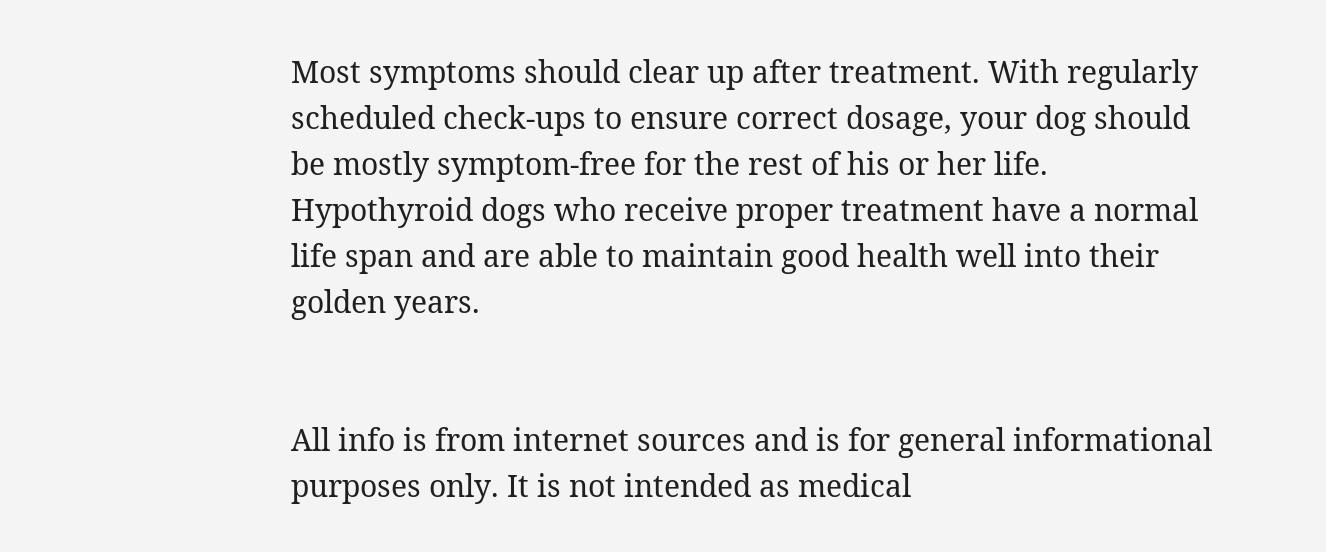Most symptoms should clear up after treatment. With regularly scheduled check-ups to ensure correct dosage, your dog should be mostly symptom-free for the rest of his or her life. Hypothyroid dogs who receive proper treatment have a normal life span and are able to maintain good health well into their golden years.


All info is from internet sources and is for general informational purposes only. It is not intended as medical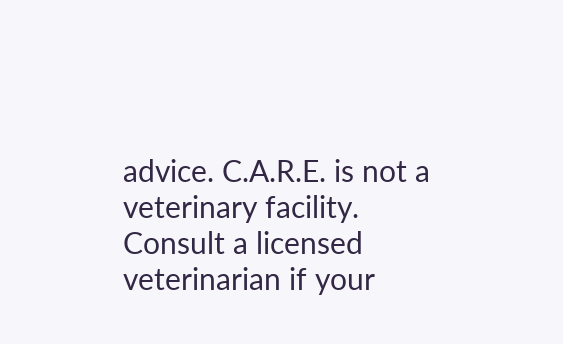advice. C.A.R.E. is not a veterinary facility. Consult a licensed veterinarian if your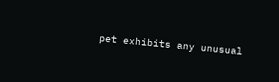pet exhibits any unusual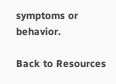symptoms or behavior.

Back to Resources